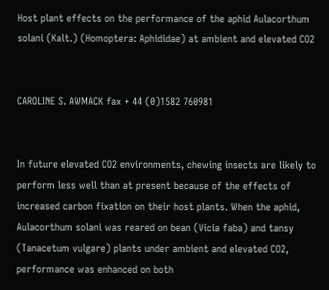Host plant effects on the performance of the aphid Aulacorthum solani (Kalt.) (Homoptera: Aphididae) at ambient and elevated CO2


CAROLINE S. AWMACK fax + 44 (0)1582 760981


In future elevated CO2 environments, chewing insects are likely to perform less well than at present because of the effects of increased carbon fixation on their host plants. When the aphid, Aulacorthum solani was reared on bean (Vicia faba) and tansy (Tanacetum vulgare) plants under ambient and elevated CO2, performance was enhanced on both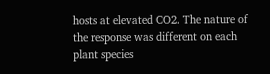hosts at elevated CO2. The nature of the response was different on each plant species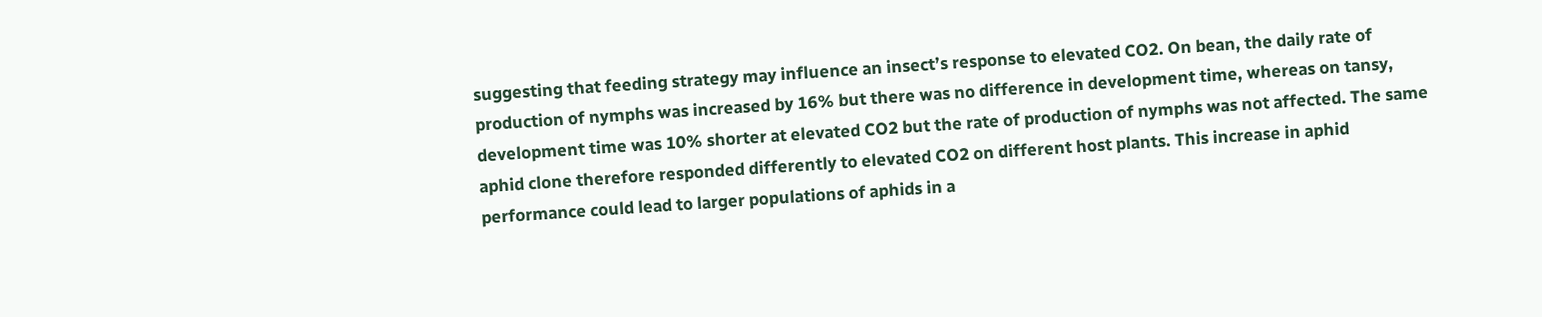suggesting that feeding strategy may influence an insect’s response to elevated CO2. On bean, the daily rate of production of nymphs was increased by 16% but there was no difference in development time, whereas on tansy, development time was 10% shorter at elevated CO2 but the rate of production of nymphs was not affected. The same aphid clone therefore responded differently to elevated CO2 on different host plants. This increase in aphid performance could lead to larger populations of aphids in a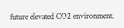future elevated CO2 environment.